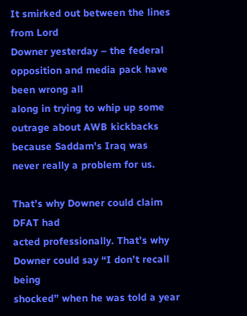It smirked out between the lines from Lord
Downer yesterday – the federal opposition and media pack have been wrong all
along in trying to whip up some outrage about AWB kickbacks because Saddam’s Iraq was
never really a problem for us.

That’s why Downer could claim DFAT had
acted professionally. That’s why Downer could say “I don’t recall being
shocked” when he was told a year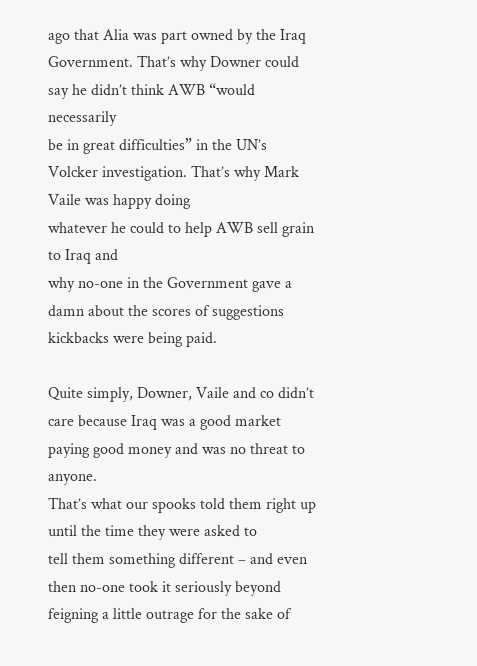ago that Alia was part owned by the Iraq
Government. That’s why Downer could say he didn’t think AWB “would necessarily
be in great difficulties” in the UN’s Volcker investigation. That’s why Mark Vaile was happy doing
whatever he could to help AWB sell grain to Iraq and
why no-one in the Government gave a damn about the scores of suggestions
kickbacks were being paid.

Quite simply, Downer, Vaile and co didn’t
care because Iraq was a good market paying good money and was no threat to anyone.
That’s what our spooks told them right up until the time they were asked to
tell them something different – and even then no-one took it seriously beyond
feigning a little outrage for the sake of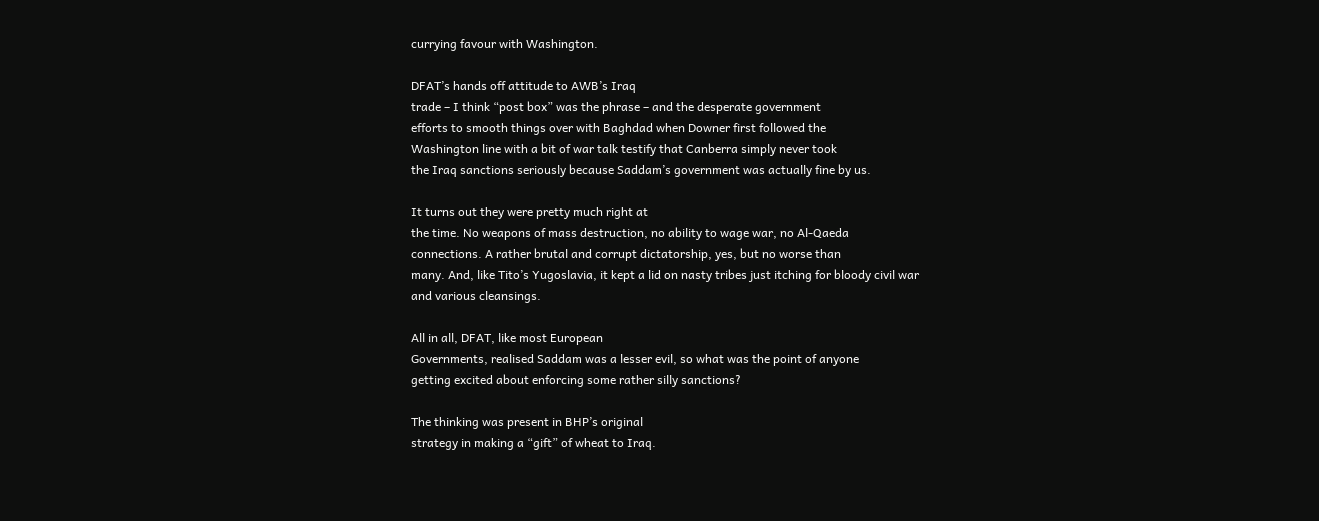currying favour with Washington.

DFAT’s hands off attitude to AWB’s Iraq
trade – I think “post box” was the phrase – and the desperate government
efforts to smooth things over with Baghdad when Downer first followed the
Washington line with a bit of war talk testify that Canberra simply never took
the Iraq sanctions seriously because Saddam’s government was actually fine by us.

It turns out they were pretty much right at
the time. No weapons of mass destruction, no ability to wage war, no Al-Qaeda
connections. A rather brutal and corrupt dictatorship, yes, but no worse than
many. And, like Tito’s Yugoslavia, it kept a lid on nasty tribes just itching for bloody civil war
and various cleansings.

All in all, DFAT, like most European
Governments, realised Saddam was a lesser evil, so what was the point of anyone
getting excited about enforcing some rather silly sanctions?

The thinking was present in BHP’s original
strategy in making a “gift” of wheat to Iraq.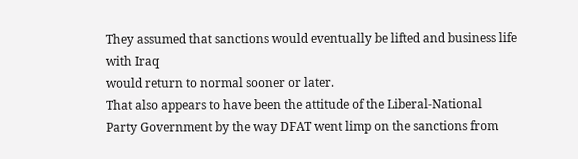They assumed that sanctions would eventually be lifted and business life with Iraq
would return to normal sooner or later.
That also appears to have been the attitude of the Liberal-National
Party Government by the way DFAT went limp on the sanctions from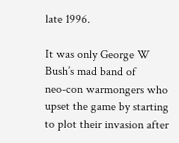late 1996.

It was only George W Bush’s mad band of
neo-con warmongers who upset the game by starting to plot their invasion after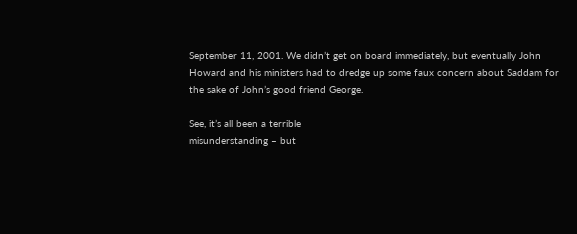September 11, 2001. We didn’t get on board immediately, but eventually John
Howard and his ministers had to dredge up some faux concern about Saddam for
the sake of John’s good friend George.

See, it’s all been a terrible
misunderstanding – but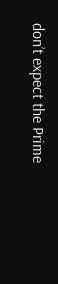don’t expect the Prime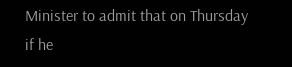Minister to admit that on Thursday
if he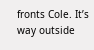fronts Cole. It’s way outside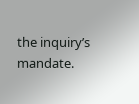the inquiry’s mandate.